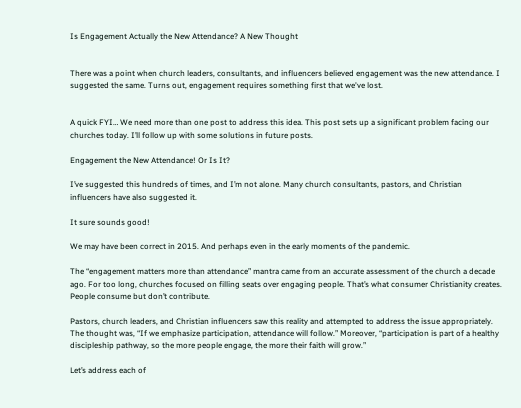Is Engagement Actually the New Attendance? A New Thought


There was a point when church leaders, consultants, and influencers believed engagement was the new attendance. I suggested the same. Turns out, engagement requires something first that we've lost.


A quick FYI… We need more than one post to address this idea. This post sets up a significant problem facing our churches today. I’ll follow up with some solutions in future posts.

Engagement the New Attendance! Or Is It?

I’ve suggested this hundreds of times, and I’m not alone. Many church consultants, pastors, and Christian influencers have also suggested it.

It sure sounds good!

We may have been correct in 2015. And perhaps even in the early moments of the pandemic.

The “engagement matters more than attendance” mantra came from an accurate assessment of the church a decade ago. For too long, churches focused on filling seats over engaging people. That’s what consumer Christianity creates. People consume but don’t contribute.

Pastors, church leaders, and Christian influencers saw this reality and attempted to address the issue appropriately. The thought was, “If we emphasize participation, attendance will follow.” Moreover, “participation is part of a healthy discipleship pathway, so the more people engage, the more their faith will grow.”

Let’s address each of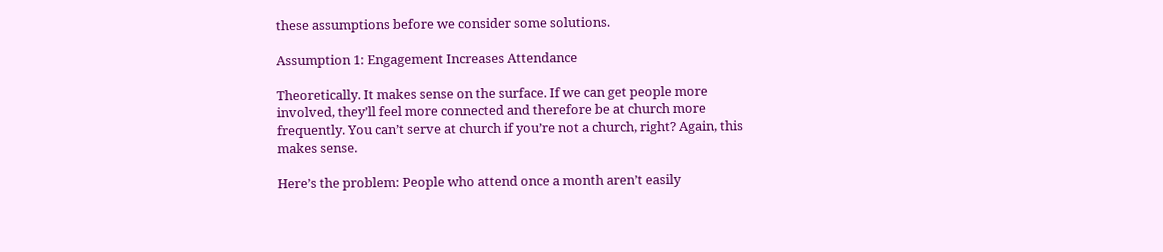these assumptions before we consider some solutions.

Assumption 1: Engagement Increases Attendance

Theoretically. It makes sense on the surface. If we can get people more involved, they’ll feel more connected and therefore be at church more frequently. You can’t serve at church if you’re not a church, right? Again, this makes sense.

Here’s the problem: People who attend once a month aren’t easily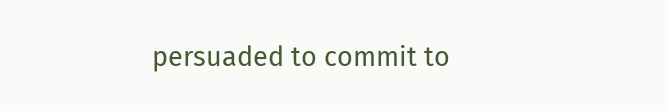persuaded to commit to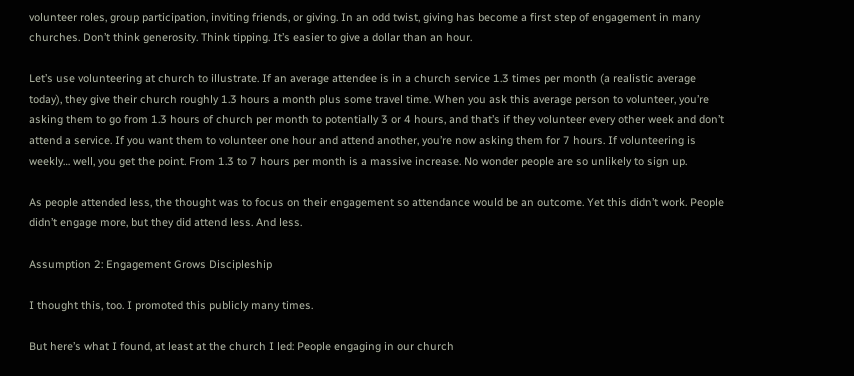volunteer roles, group participation, inviting friends, or giving. In an odd twist, giving has become a first step of engagement in many churches. Don’t think generosity. Think tipping. It’s easier to give a dollar than an hour.

Let’s use volunteering at church to illustrate. If an average attendee is in a church service 1.3 times per month (a realistic average today), they give their church roughly 1.3 hours a month plus some travel time. When you ask this average person to volunteer, you’re asking them to go from 1.3 hours of church per month to potentially 3 or 4 hours, and that’s if they volunteer every other week and don’t attend a service. If you want them to volunteer one hour and attend another, you’re now asking them for 7 hours. If volunteering is weekly… well, you get the point. From 1.3 to 7 hours per month is a massive increase. No wonder people are so unlikely to sign up.

As people attended less, the thought was to focus on their engagement so attendance would be an outcome. Yet this didn’t work. People didn’t engage more, but they did attend less. And less.

Assumption 2: Engagement Grows Discipleship

I thought this, too. I promoted this publicly many times.

But here’s what I found, at least at the church I led: People engaging in our church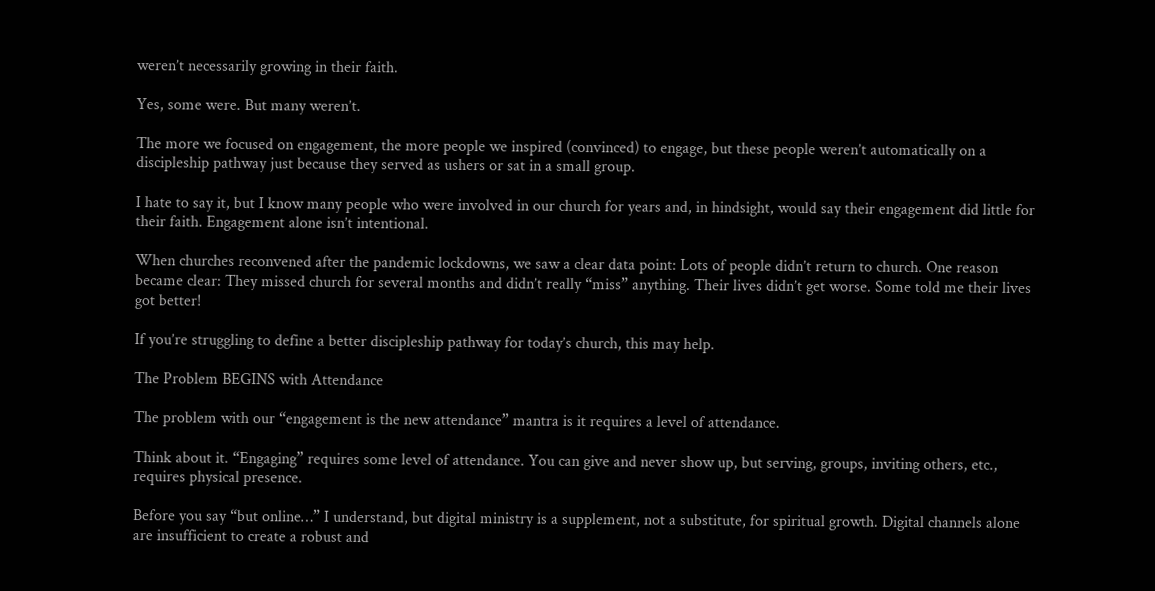weren’t necessarily growing in their faith.

Yes, some were. But many weren’t.

The more we focused on engagement, the more people we inspired (convinced) to engage, but these people weren’t automatically on a discipleship pathway just because they served as ushers or sat in a small group.

I hate to say it, but I know many people who were involved in our church for years and, in hindsight, would say their engagement did little for their faith. Engagement alone isn’t intentional.

When churches reconvened after the pandemic lockdowns, we saw a clear data point: Lots of people didn’t return to church. One reason became clear: They missed church for several months and didn’t really “miss” anything. Their lives didn’t get worse. Some told me their lives got better!

If you’re struggling to define a better discipleship pathway for today’s church, this may help.

The Problem BEGINS with Attendance

The problem with our “engagement is the new attendance” mantra is it requires a level of attendance.

Think about it. “Engaging” requires some level of attendance. You can give and never show up, but serving, groups, inviting others, etc., requires physical presence.

Before you say “but online…” I understand, but digital ministry is a supplement, not a substitute, for spiritual growth. Digital channels alone are insufficient to create a robust and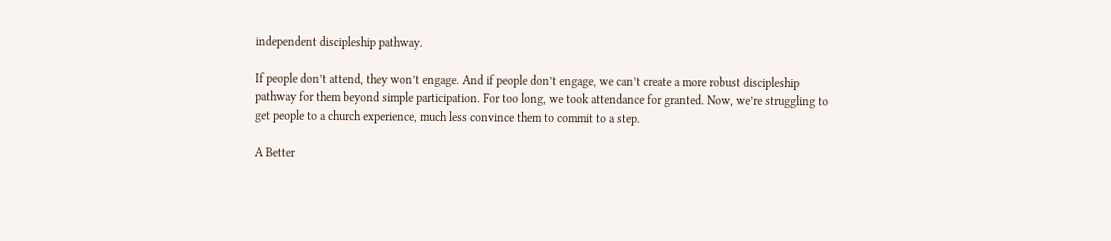independent discipleship pathway.

If people don’t attend, they won’t engage. And if people don’t engage, we can’t create a more robust discipleship pathway for them beyond simple participation. For too long, we took attendance for granted. Now, we’re struggling to get people to a church experience, much less convince them to commit to a step.

A Better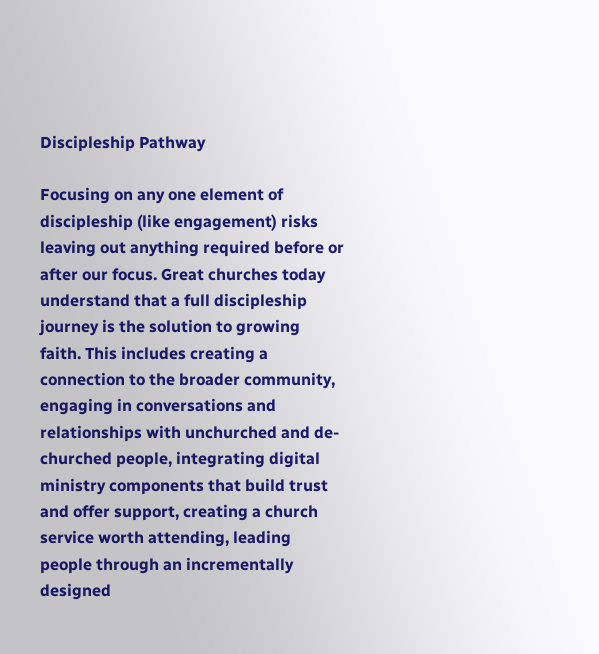Discipleship Pathway

Focusing on any one element of discipleship (like engagement) risks leaving out anything required before or after our focus. Great churches today understand that a full discipleship journey is the solution to growing faith. This includes creating a connection to the broader community, engaging in conversations and relationships with unchurched and de-churched people, integrating digital ministry components that build trust and offer support, creating a church service worth attending, leading people through an incrementally designed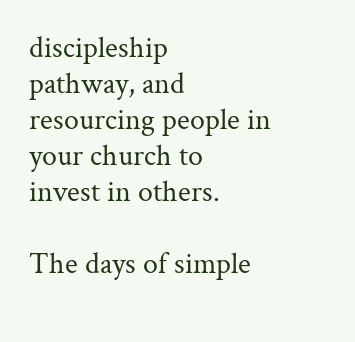discipleship pathway, and resourcing people in your church to invest in others.

The days of simple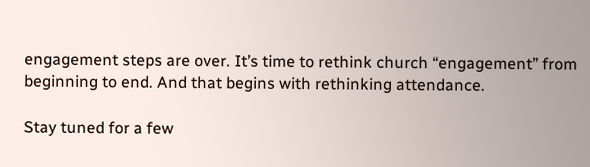engagement steps are over. It’s time to rethink church “engagement” from beginning to end. And that begins with rethinking attendance.

Stay tuned for a few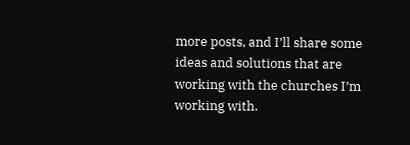more posts, and I’ll share some ideas and solutions that are working with the churches I’m working with.